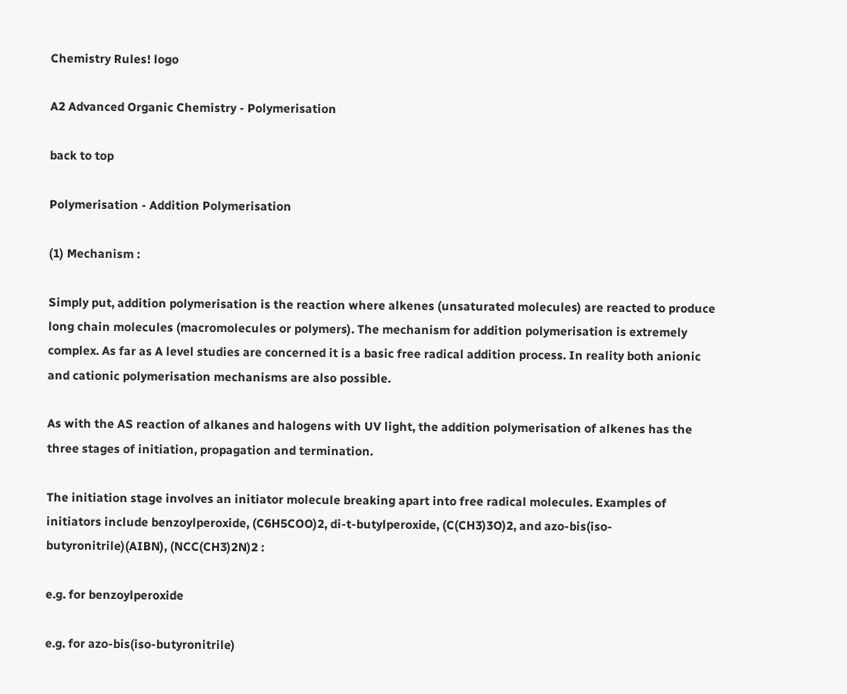Chemistry Rules! logo

A2 Advanced Organic Chemistry - Polymerisation

back to top

Polymerisation - Addition Polymerisation

(1) Mechanism :

Simply put, addition polymerisation is the reaction where alkenes (unsaturated molecules) are reacted to produce long chain molecules (macromolecules or polymers). The mechanism for addition polymerisation is extremely complex. As far as A level studies are concerned it is a basic free radical addition process. In reality both anionic and cationic polymerisation mechanisms are also possible.

As with the AS reaction of alkanes and halogens with UV light, the addition polymerisation of alkenes has the three stages of initiation, propagation and termination.

The initiation stage involves an initiator molecule breaking apart into free radical molecules. Examples of initiators include benzoylperoxide, (C6H5COO)2, di-t-butylperoxide, (C(CH3)3O)2, and azo-bis(iso-butyronitrile)(AIBN), (NCC(CH3)2N)2 :

e.g. for benzoylperoxide

e.g. for azo-bis(iso-butyronitrile)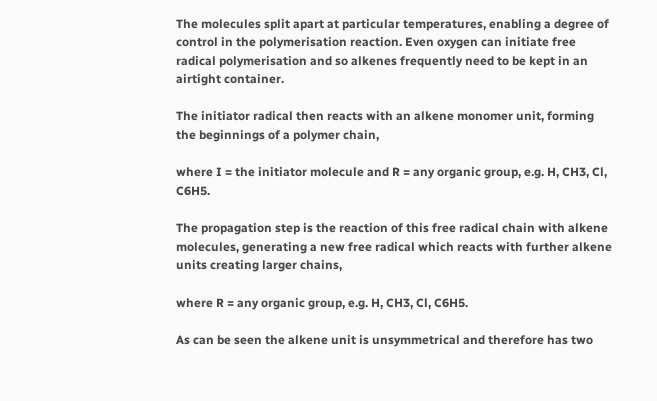The molecules split apart at particular temperatures, enabling a degree of control in the polymerisation reaction. Even oxygen can initiate free radical polymerisation and so alkenes frequently need to be kept in an airtight container.

The initiator radical then reacts with an alkene monomer unit, forming the beginnings of a polymer chain,

where I = the initiator molecule and R = any organic group, e.g. H, CH3, Cl, C6H5.

The propagation step is the reaction of this free radical chain with alkene molecules, generating a new free radical which reacts with further alkene units creating larger chains,

where R = any organic group, e.g. H, CH3, Cl, C6H5.

As can be seen the alkene unit is unsymmetrical and therefore has two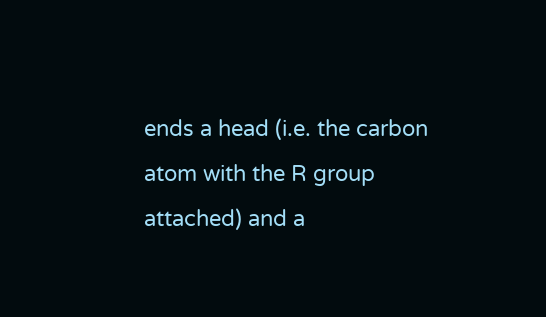ends a head (i.e. the carbon atom with the R group attached) and a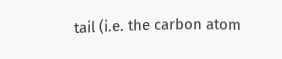tail (i.e. the carbon atom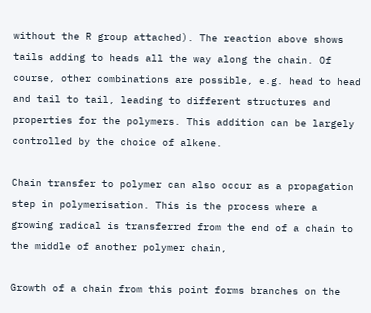without the R group attached). The reaction above shows tails adding to heads all the way along the chain. Of course, other combinations are possible, e.g. head to head and tail to tail, leading to different structures and properties for the polymers. This addition can be largely controlled by the choice of alkene.

Chain transfer to polymer can also occur as a propagation step in polymerisation. This is the process where a growing radical is transferred from the end of a chain to the middle of another polymer chain,

Growth of a chain from this point forms branches on the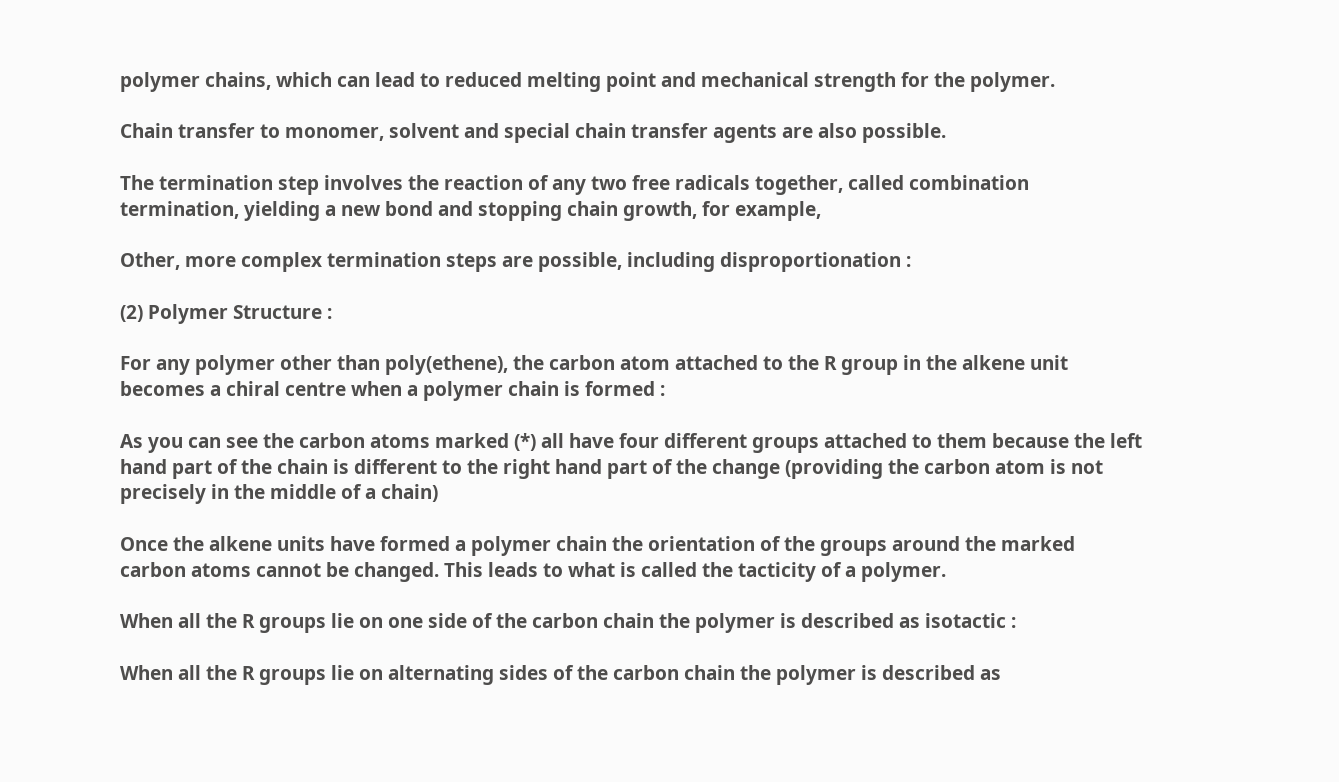polymer chains, which can lead to reduced melting point and mechanical strength for the polymer.

Chain transfer to monomer, solvent and special chain transfer agents are also possible.

The termination step involves the reaction of any two free radicals together, called combination termination, yielding a new bond and stopping chain growth, for example,

Other, more complex termination steps are possible, including disproportionation :

(2) Polymer Structure :

For any polymer other than poly(ethene), the carbon atom attached to the R group in the alkene unit becomes a chiral centre when a polymer chain is formed :

As you can see the carbon atoms marked (*) all have four different groups attached to them because the left hand part of the chain is different to the right hand part of the change (providing the carbon atom is not precisely in the middle of a chain)

Once the alkene units have formed a polymer chain the orientation of the groups around the marked carbon atoms cannot be changed. This leads to what is called the tacticity of a polymer.

When all the R groups lie on one side of the carbon chain the polymer is described as isotactic :

When all the R groups lie on alternating sides of the carbon chain the polymer is described as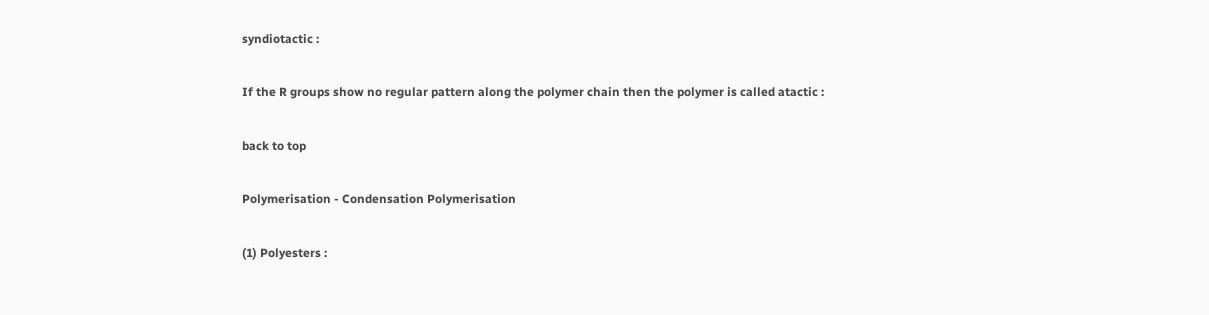syndiotactic :

If the R groups show no regular pattern along the polymer chain then the polymer is called atactic :

back to top

Polymerisation - Condensation Polymerisation

(1) Polyesters :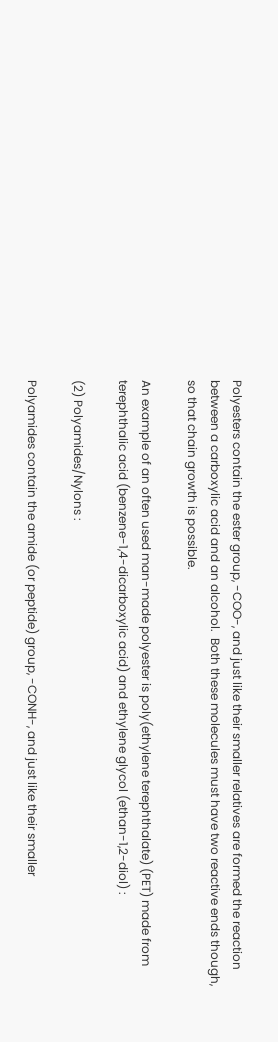Polyesters contain the ester group, -COO-, and just like their smaller relatives are formed the reaction between a carboxylic acid and an alcohol.  Both these molecules must have two reactive ends though, so that chain growth is possible.

An example of an often used man-made polyester is poly(ethylene terephthalate) (PET) made from terephthalic acid (benzene-1,4-dicarboxylic acid) and ethylene glycol (ethan-1,2-diol) :

(2) Polyamides/Nylons :

Polyamides contain the amide (or peptide) group, -CONH-, and just like their smaller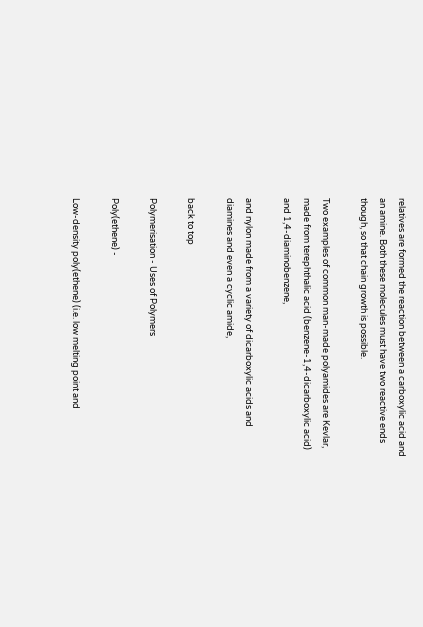relatives are formed the reaction between a carboxylic acid and an amine. Both these molecules must have two reactive ends though, so that chain growth is possible.

Two examples of common man-made polyamides are Kevlar, made from terephthalic acid (benzene-1,4-dicarboxylic acid) and 1,4-diaminobenzene,

and nylon made from a variety of dicarboxylic acids and diamines and even a cyclic amide,

back to top

Polymerisation - Uses of Polymers

Poly(ethene) -

Low-density poly(ethene) (i.e. low melting point and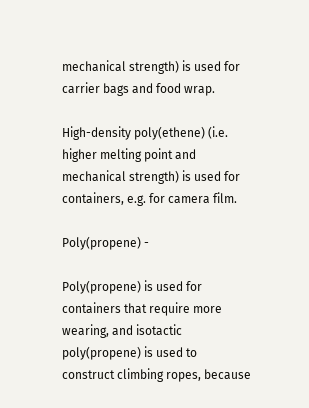mechanical strength) is used for carrier bags and food wrap.

High-density poly(ethene) (i.e. higher melting point and mechanical strength) is used for containers, e.g. for camera film.

Poly(propene) -

Poly(propene) is used for containers that require more wearing, and isotactic poly(propene) is used to construct climbing ropes, because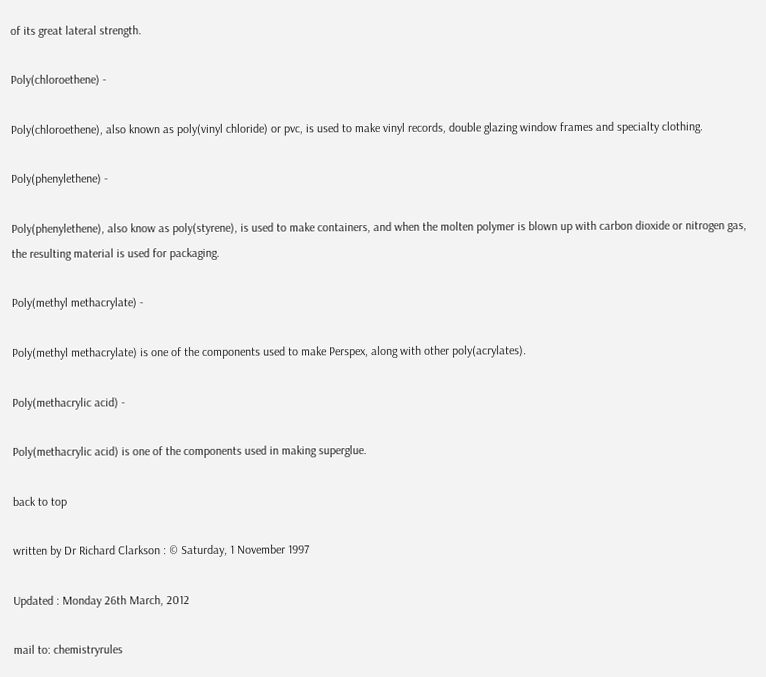of its great lateral strength.

Poly(chloroethene) -

Poly(chloroethene), also known as poly(vinyl chloride) or pvc, is used to make vinyl records, double glazing window frames and specialty clothing.

Poly(phenylethene) -

Poly(phenylethene), also know as poly(styrene), is used to make containers, and when the molten polymer is blown up with carbon dioxide or nitrogen gas, the resulting material is used for packaging.

Poly(methyl methacrylate) -

Poly(methyl methacrylate) is one of the components used to make Perspex, along with other poly(acrylates).

Poly(methacrylic acid) -

Poly(methacrylic acid) is one of the components used in making superglue.

back to top

written by Dr Richard Clarkson : © Saturday, 1 November 1997

Updated : Monday 26th March, 2012

mail to: chemistryrules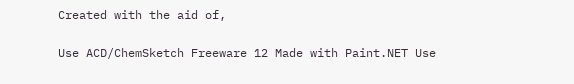Created with the aid of,

Use ACD/ChemSketch Freeware 12 Made with Paint.NET Use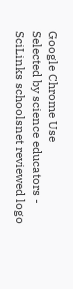Google Chrome Use
Selected by science educators - SciLinks schoolsnet reviewed logo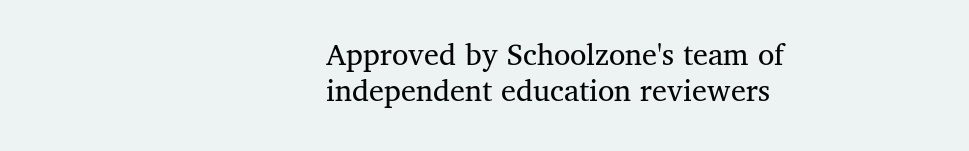Approved by Schoolzone's team of independent education reviewers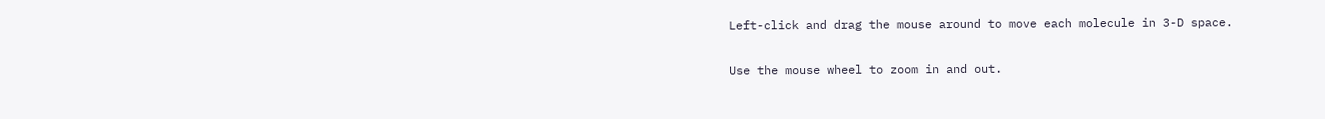Left-click and drag the mouse around to move each molecule in 3-D space.

Use the mouse wheel to zoom in and out.